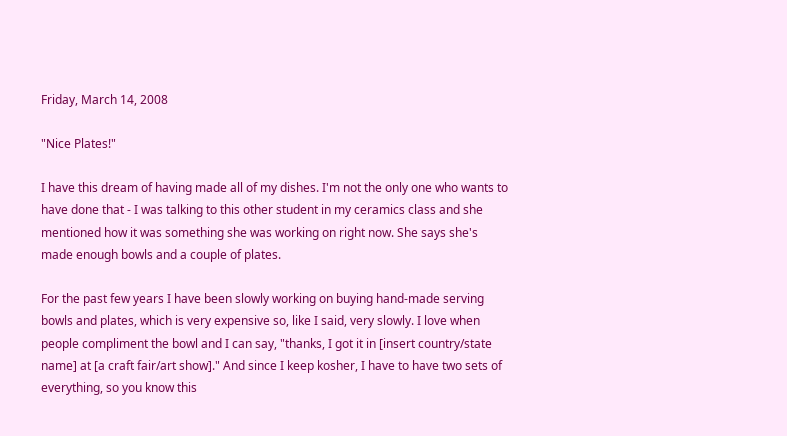Friday, March 14, 2008

"Nice Plates!"

I have this dream of having made all of my dishes. I'm not the only one who wants to have done that - I was talking to this other student in my ceramics class and she mentioned how it was something she was working on right now. She says she's made enough bowls and a couple of plates.

For the past few years I have been slowly working on buying hand-made serving bowls and plates, which is very expensive so, like I said, very slowly. I love when people compliment the bowl and I can say, "thanks, I got it in [insert country/state name] at [a craft fair/art show]." And since I keep kosher, I have to have two sets of everything, so you know this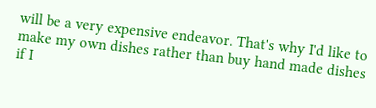will be a very expensive endeavor. That's why I'd like to make my own dishes rather than buy hand made dishes if I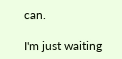can.

I'm just waiting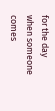for the day when someone comes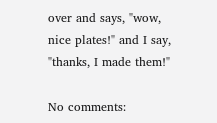over and says, "wow, nice plates!" and I say, "thanks, I made them!"

No comments: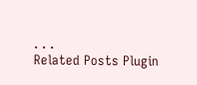. . .
Related Posts Plugin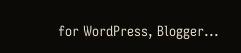for WordPress, Blogger...